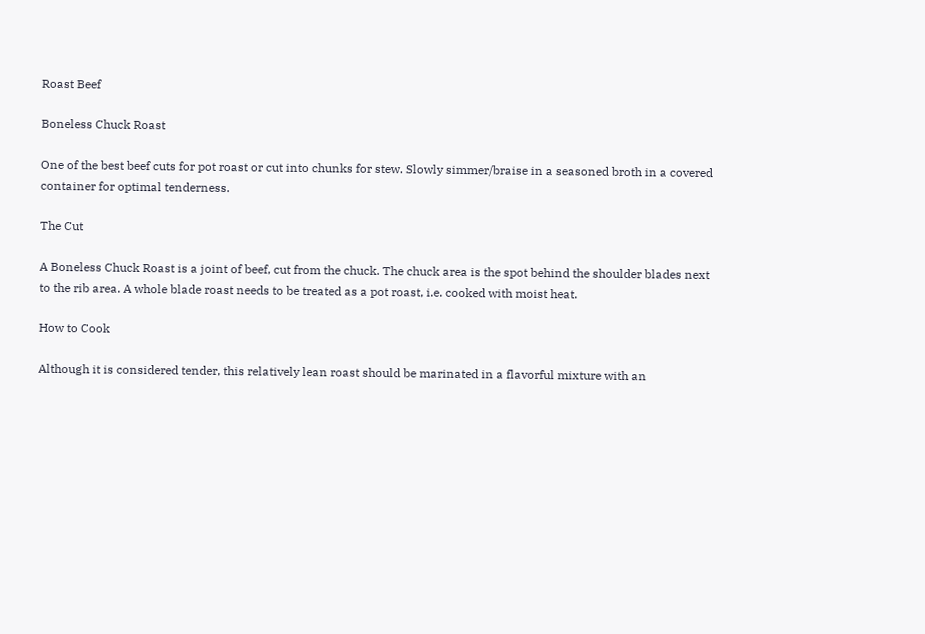Roast Beef

Boneless Chuck Roast

One of the best beef cuts for pot roast or cut into chunks for stew. Slowly simmer/braise in a seasoned broth in a covered container for optimal tenderness.

The Cut

A Boneless Chuck Roast is a joint of beef, cut from the chuck. The chuck area is the spot behind the shoulder blades next to the rib area. A whole blade roast needs to be treated as a pot roast, i.e. cooked with moist heat.

How to Cook

Although it is considered tender, this relatively lean roast should be marinated in a flavorful mixture with an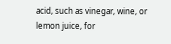acid, such as vinegar, wine, or lemon juice, for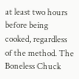at least two hours before being cooked, regardless of the method. The Boneless Chuck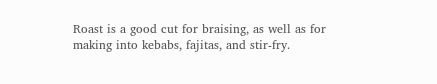Roast is a good cut for braising, as well as for making into kebabs, fajitas, and stir-fry.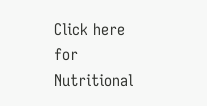Click here for Nutritional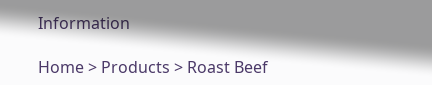Information

Home > Products > Roast Beef